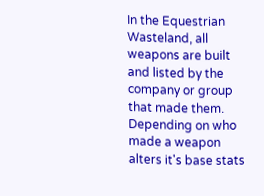In the Equestrian Wasteland, all weapons are built and listed by the company or group that made them. Depending on who made a weapon alters it's base stats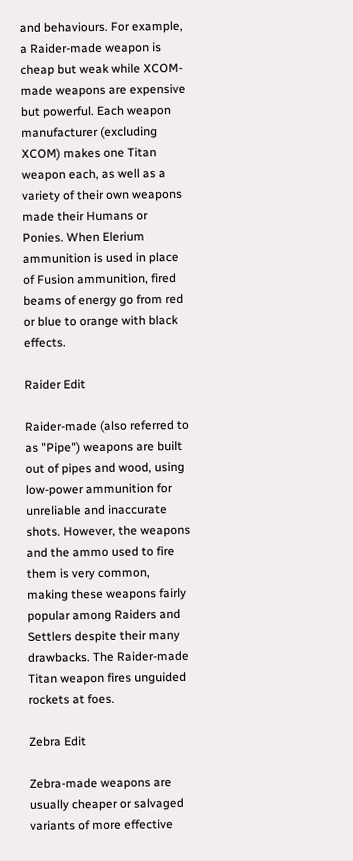and behaviours. For example, a Raider-made weapon is cheap but weak while XCOM-made weapons are expensive but powerful. Each weapon manufacturer (excluding XCOM) makes one Titan weapon each, as well as a variety of their own weapons made their Humans or Ponies. When Elerium ammunition is used in place of Fusion ammunition, fired beams of energy go from red or blue to orange with black effects.

Raider Edit

Raider-made (also referred to as "Pipe") weapons are built out of pipes and wood, using low-power ammunition for unreliable and inaccurate shots. However, the weapons and the ammo used to fire them is very common, making these weapons fairly popular among Raiders and Settlers despite their many drawbacks. The Raider-made Titan weapon fires unguided rockets at foes.

Zebra Edit

Zebra-made weapons are usually cheaper or salvaged variants of more effective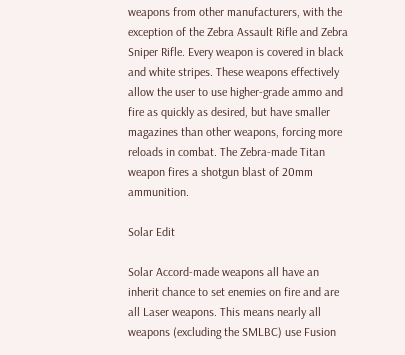weapons from other manufacturers, with the exception of the Zebra Assault Rifle and Zebra Sniper Rifle. Every weapon is covered in black and white stripes. These weapons effectively allow the user to use higher-grade ammo and fire as quickly as desired, but have smaller magazines than other weapons, forcing more reloads in combat. The Zebra-made Titan weapon fires a shotgun blast of 20mm ammunition.

Solar Edit

Solar Accord-made weapons all have an inherit chance to set enemies on fire and are all Laser weapons. This means nearly all weapons (excluding the SMLBC) use Fusion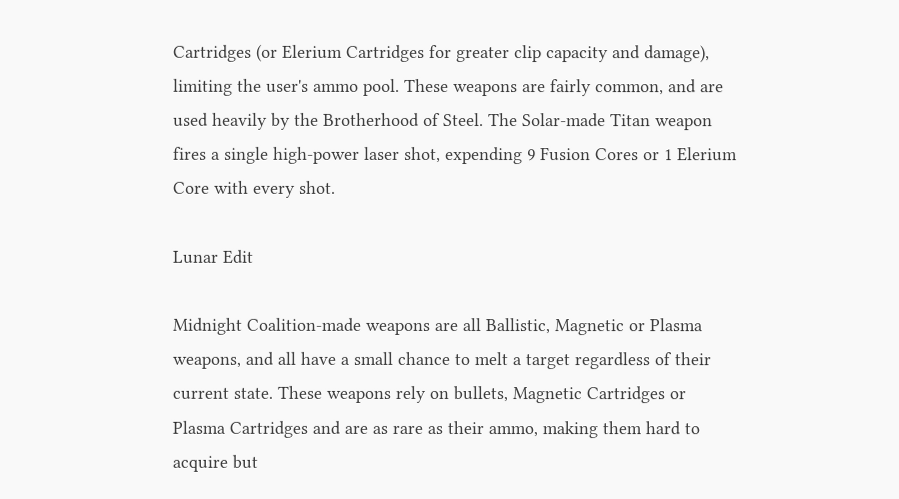Cartridges (or Elerium Cartridges for greater clip capacity and damage), limiting the user's ammo pool. These weapons are fairly common, and are used heavily by the Brotherhood of Steel. The Solar-made Titan weapon fires a single high-power laser shot, expending 9 Fusion Cores or 1 Elerium Core with every shot.

Lunar Edit

Midnight Coalition-made weapons are all Ballistic, Magnetic or Plasma weapons, and all have a small chance to melt a target regardless of their current state. These weapons rely on bullets, Magnetic Cartridges or Plasma Cartridges and are as rare as their ammo, making them hard to acquire but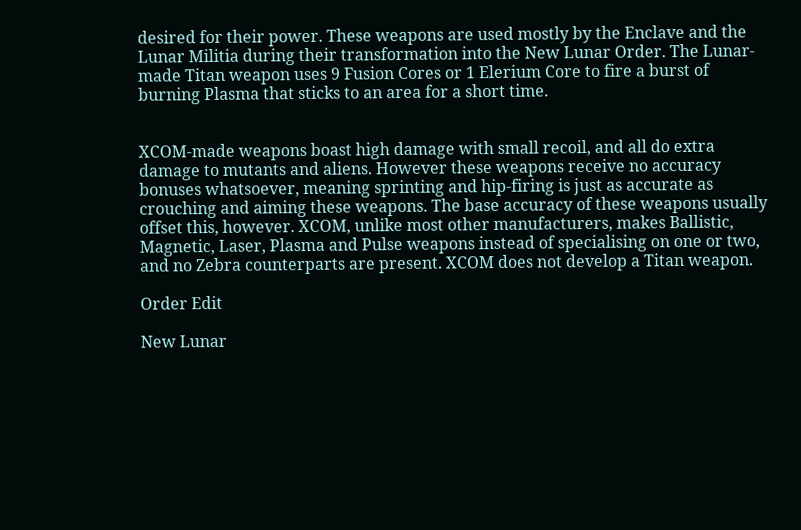desired for their power. These weapons are used mostly by the Enclave and the Lunar Militia during their transformation into the New Lunar Order. The Lunar-made Titan weapon uses 9 Fusion Cores or 1 Elerium Core to fire a burst of burning Plasma that sticks to an area for a short time.


XCOM-made weapons boast high damage with small recoil, and all do extra damage to mutants and aliens. However these weapons receive no accuracy bonuses whatsoever, meaning sprinting and hip-firing is just as accurate as crouching and aiming these weapons. The base accuracy of these weapons usually offset this, however. XCOM, unlike most other manufacturers, makes Ballistic, Magnetic, Laser, Plasma and Pulse weapons instead of specialising on one or two, and no Zebra counterparts are present. XCOM does not develop a Titan weapon.

Order Edit

New Lunar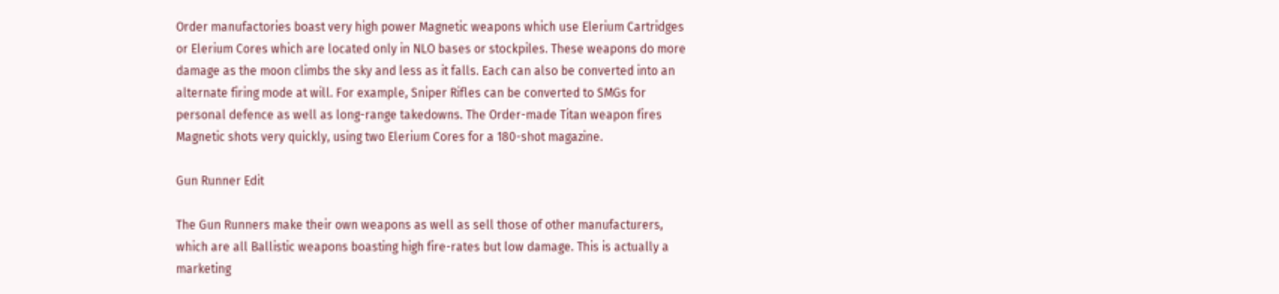Order manufactories boast very high power Magnetic weapons which use Elerium Cartridges or Elerium Cores which are located only in NLO bases or stockpiles. These weapons do more damage as the moon climbs the sky and less as it falls. Each can also be converted into an alternate firing mode at will. For example, Sniper Rifles can be converted to SMGs for personal defence as well as long-range takedowns. The Order-made Titan weapon fires Magnetic shots very quickly, using two Elerium Cores for a 180-shot magazine.

Gun Runner Edit

The Gun Runners make their own weapons as well as sell those of other manufacturers, which are all Ballistic weapons boasting high fire-rates but low damage. This is actually a marketing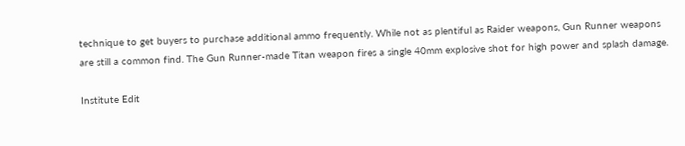technique to get buyers to purchase additional ammo frequently. While not as plentiful as Raider weapons, Gun Runner weapons are still a common find. The Gun Runner-made Titan weapon fires a single 40mm explosive shot for high power and splash damage.

Institute Edit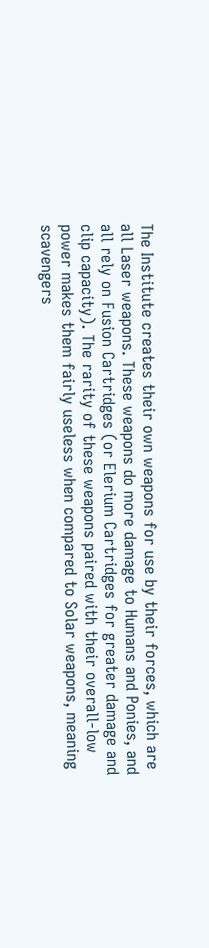The Institute creates their own weapons for use by their forces, which are all Laser weapons. These weapons do more damage to Humans and Ponies, and all rely on Fusion Cartridges (or Elerium Cartridges for greater damage and clip capacity). The rarity of these weapons paired with their overall-low power makes them fairly useless when compared to Solar weapons, meaning scavengers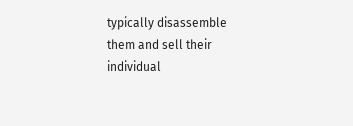typically disassemble them and sell their individual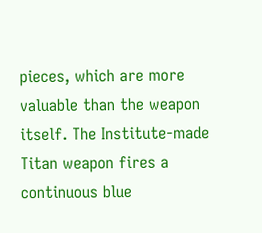pieces, which are more valuable than the weapon itself. The Institute-made Titan weapon fires a continuous blue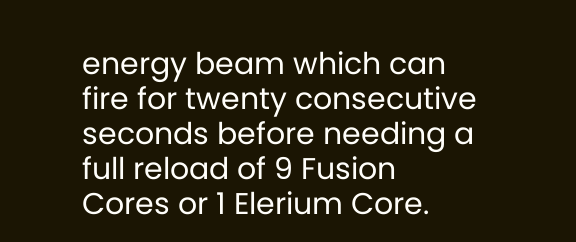energy beam which can fire for twenty consecutive seconds before needing a full reload of 9 Fusion Cores or 1 Elerium Core.